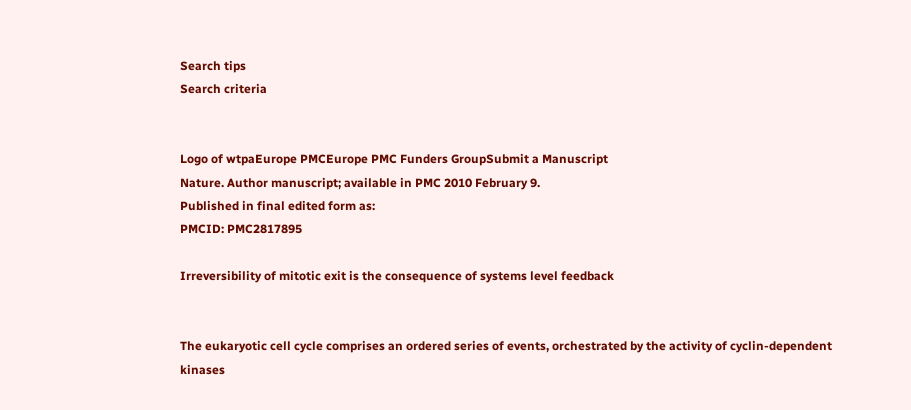Search tips
Search criteria


Logo of wtpaEurope PMCEurope PMC Funders GroupSubmit a Manuscript
Nature. Author manuscript; available in PMC 2010 February 9.
Published in final edited form as:
PMCID: PMC2817895

Irreversibility of mitotic exit is the consequence of systems level feedback


The eukaryotic cell cycle comprises an ordered series of events, orchestrated by the activity of cyclin-dependent kinases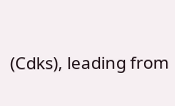(Cdks), leading from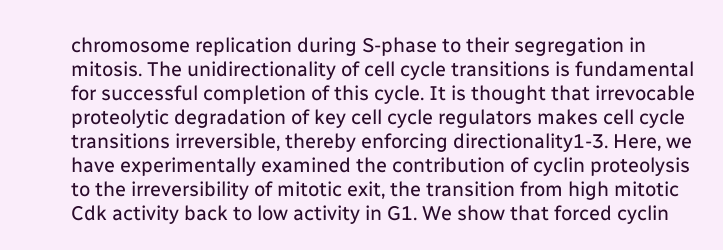chromosome replication during S-phase to their segregation in mitosis. The unidirectionality of cell cycle transitions is fundamental for successful completion of this cycle. It is thought that irrevocable proteolytic degradation of key cell cycle regulators makes cell cycle transitions irreversible, thereby enforcing directionality1-3. Here, we have experimentally examined the contribution of cyclin proteolysis to the irreversibility of mitotic exit, the transition from high mitotic Cdk activity back to low activity in G1. We show that forced cyclin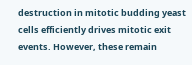destruction in mitotic budding yeast cells efficiently drives mitotic exit events. However, these remain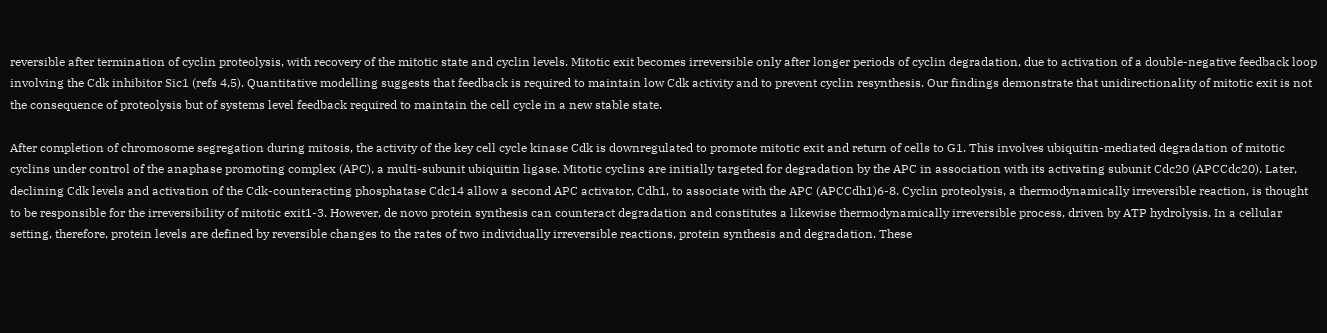reversible after termination of cyclin proteolysis, with recovery of the mitotic state and cyclin levels. Mitotic exit becomes irreversible only after longer periods of cyclin degradation, due to activation of a double-negative feedback loop involving the Cdk inhibitor Sic1 (refs 4,5). Quantitative modelling suggests that feedback is required to maintain low Cdk activity and to prevent cyclin resynthesis. Our findings demonstrate that unidirectionality of mitotic exit is not the consequence of proteolysis but of systems level feedback required to maintain the cell cycle in a new stable state.

After completion of chromosome segregation during mitosis, the activity of the key cell cycle kinase Cdk is downregulated to promote mitotic exit and return of cells to G1. This involves ubiquitin-mediated degradation of mitotic cyclins under control of the anaphase promoting complex (APC), a multi-subunit ubiquitin ligase. Mitotic cyclins are initially targeted for degradation by the APC in association with its activating subunit Cdc20 (APCCdc20). Later, declining Cdk levels and activation of the Cdk-counteracting phosphatase Cdc14 allow a second APC activator, Cdh1, to associate with the APC (APCCdh1)6-8. Cyclin proteolysis, a thermodynamically irreversible reaction, is thought to be responsible for the irreversibility of mitotic exit1-3. However, de novo protein synthesis can counteract degradation and constitutes a likewise thermodynamically irreversible process, driven by ATP hydrolysis. In a cellular setting, therefore, protein levels are defined by reversible changes to the rates of two individually irreversible reactions, protein synthesis and degradation. These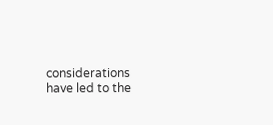considerations have led to the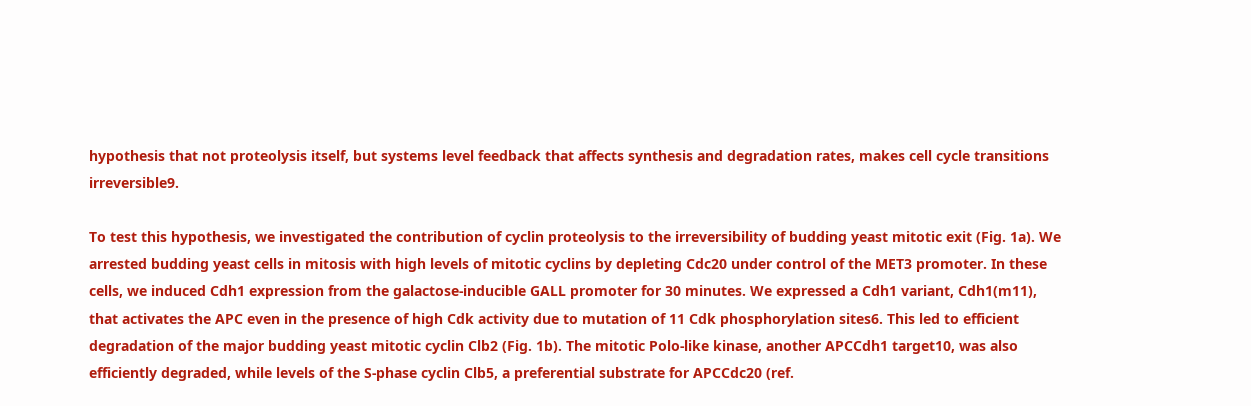hypothesis that not proteolysis itself, but systems level feedback that affects synthesis and degradation rates, makes cell cycle transitions irreversible9.

To test this hypothesis, we investigated the contribution of cyclin proteolysis to the irreversibility of budding yeast mitotic exit (Fig. 1a). We arrested budding yeast cells in mitosis with high levels of mitotic cyclins by depleting Cdc20 under control of the MET3 promoter. In these cells, we induced Cdh1 expression from the galactose-inducible GALL promoter for 30 minutes. We expressed a Cdh1 variant, Cdh1(m11), that activates the APC even in the presence of high Cdk activity due to mutation of 11 Cdk phosphorylation sites6. This led to efficient degradation of the major budding yeast mitotic cyclin Clb2 (Fig. 1b). The mitotic Polo-like kinase, another APCCdh1 target10, was also efficiently degraded, while levels of the S-phase cyclin Clb5, a preferential substrate for APCCdc20 (ref.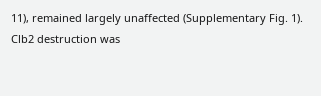11), remained largely unaffected (Supplementary Fig. 1). Clb2 destruction was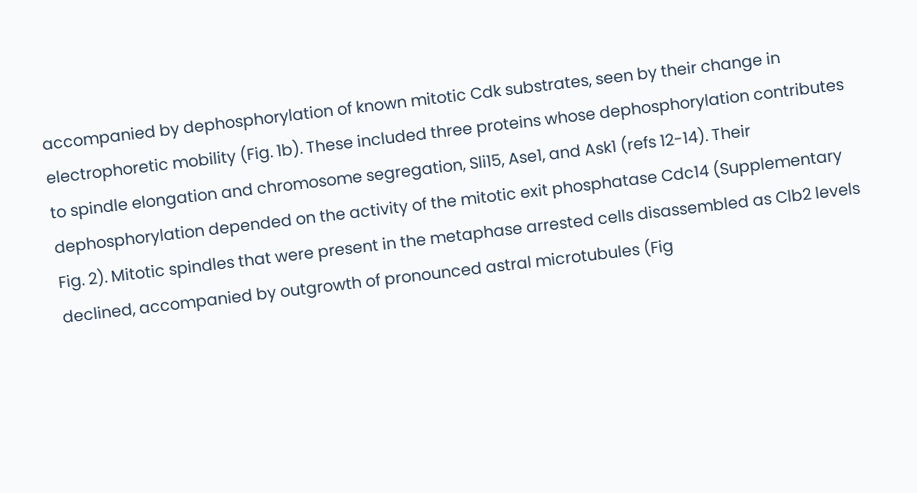accompanied by dephosphorylation of known mitotic Cdk substrates, seen by their change in electrophoretic mobility (Fig. 1b). These included three proteins whose dephosphorylation contributes to spindle elongation and chromosome segregation, Sli15, Ase1, and Ask1 (refs 12-14). Their dephosphorylation depended on the activity of the mitotic exit phosphatase Cdc14 (Supplementary Fig. 2). Mitotic spindles that were present in the metaphase arrested cells disassembled as Clb2 levels declined, accompanied by outgrowth of pronounced astral microtubules (Fig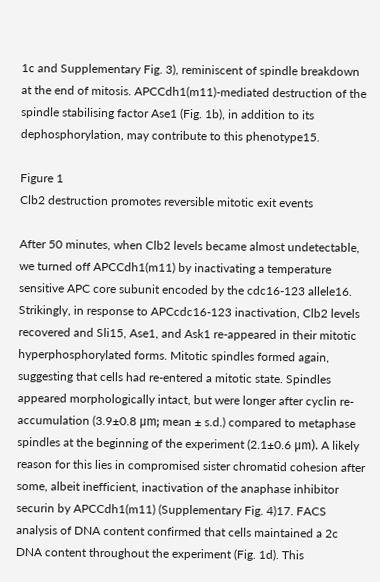1c and Supplementary Fig. 3), reminiscent of spindle breakdown at the end of mitosis. APCCdh1(m11)-mediated destruction of the spindle stabilising factor Ase1 (Fig. 1b), in addition to its dephosphorylation, may contribute to this phenotype15.

Figure 1
Clb2 destruction promotes reversible mitotic exit events

After 50 minutes, when Clb2 levels became almost undetectable, we turned off APCCdh1(m11) by inactivating a temperature sensitive APC core subunit encoded by the cdc16-123 allele16. Strikingly, in response to APCcdc16-123 inactivation, Clb2 levels recovered and Sli15, Ase1, and Ask1 re-appeared in their mitotic hyperphosphorylated forms. Mitotic spindles formed again, suggesting that cells had re-entered a mitotic state. Spindles appeared morphologically intact, but were longer after cyclin re-accumulation (3.9±0.8 μm; mean ± s.d.) compared to metaphase spindles at the beginning of the experiment (2.1±0.6 μm). A likely reason for this lies in compromised sister chromatid cohesion after some, albeit inefficient, inactivation of the anaphase inhibitor securin by APCCdh1(m11) (Supplementary Fig. 4)17. FACS analysis of DNA content confirmed that cells maintained a 2c DNA content throughout the experiment (Fig. 1d). This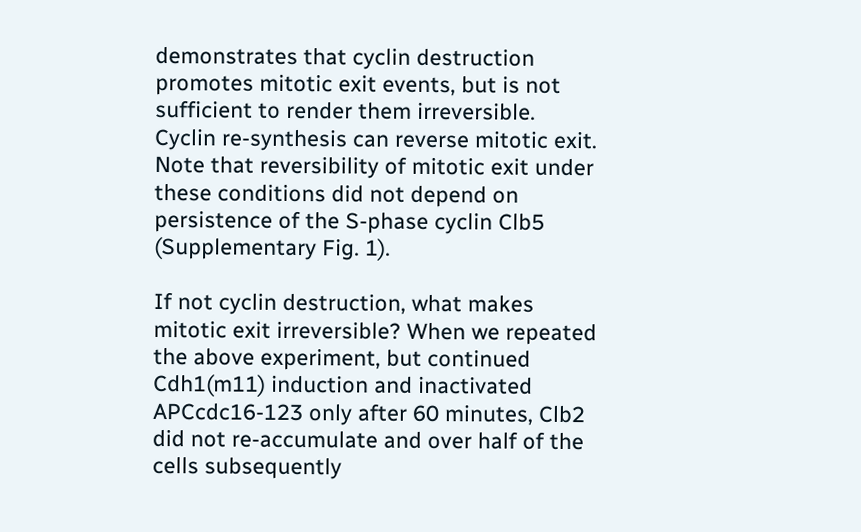demonstrates that cyclin destruction promotes mitotic exit events, but is not sufficient to render them irreversible. Cyclin re-synthesis can reverse mitotic exit. Note that reversibility of mitotic exit under these conditions did not depend on persistence of the S-phase cyclin Clb5 (Supplementary Fig. 1).

If not cyclin destruction, what makes mitotic exit irreversible? When we repeated the above experiment, but continued Cdh1(m11) induction and inactivated APCcdc16-123 only after 60 minutes, Clb2 did not re-accumulate and over half of the cells subsequently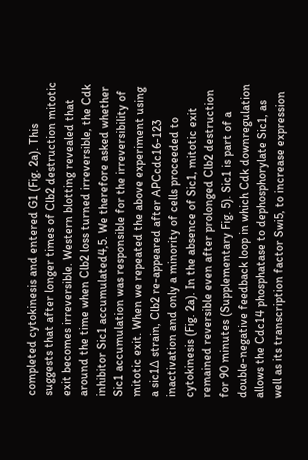completed cytokinesis and entered G1 (Fig. 2a). This suggests that after longer times of Clb2 destruction mitotic exit becomes irreversible. Western blotting revealed that around the time when Clb2 loss turned irreversible, the Cdk inhibitor Sic1 accumulated4,5. We therefore asked whether Sic1 accumulation was responsible for the irreversibility of mitotic exit. When we repeated the above experiment using a sic1Δ strain, Clb2 re-appeared after APCcdc16-123 inactivation and only a minority of cells proceeded to cytokinesis (Fig. 2a). In the absence of Sic1, mitotic exit remained reversible even after prolonged Clb2 destruction for 90 minutes (Supplementary Fig. 5). Sic1 is part of a double-negative feedback loop in which Cdk downregulation allows the Cdc14 phosphatase to dephosphorylate Sic1, as well as its transcription factor Swi5, to increase expression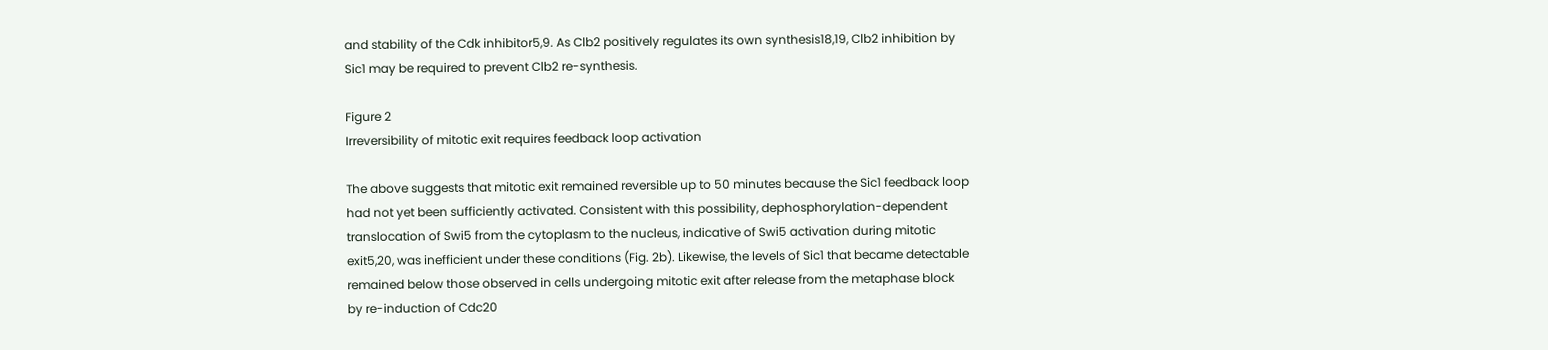and stability of the Cdk inhibitor5,9. As Clb2 positively regulates its own synthesis18,19, Clb2 inhibition by Sic1 may be required to prevent Clb2 re-synthesis.

Figure 2
Irreversibility of mitotic exit requires feedback loop activation

The above suggests that mitotic exit remained reversible up to 50 minutes because the Sic1 feedback loop had not yet been sufficiently activated. Consistent with this possibility, dephosphorylation-dependent translocation of Swi5 from the cytoplasm to the nucleus, indicative of Swi5 activation during mitotic exit5,20, was inefficient under these conditions (Fig. 2b). Likewise, the levels of Sic1 that became detectable remained below those observed in cells undergoing mitotic exit after release from the metaphase block by re-induction of Cdc20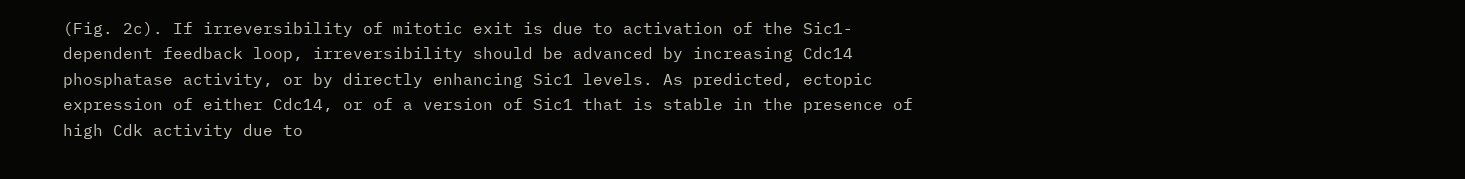(Fig. 2c). If irreversibility of mitotic exit is due to activation of the Sic1-dependent feedback loop, irreversibility should be advanced by increasing Cdc14 phosphatase activity, or by directly enhancing Sic1 levels. As predicted, ectopic expression of either Cdc14, or of a version of Sic1 that is stable in the presence of high Cdk activity due to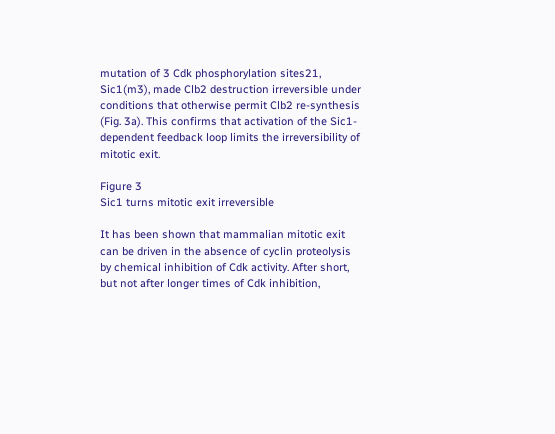mutation of 3 Cdk phosphorylation sites21, Sic1(m3), made Clb2 destruction irreversible under conditions that otherwise permit Clb2 re-synthesis (Fig. 3a). This confirms that activation of the Sic1-dependent feedback loop limits the irreversibility of mitotic exit.

Figure 3
Sic1 turns mitotic exit irreversible

It has been shown that mammalian mitotic exit can be driven in the absence of cyclin proteolysis by chemical inhibition of Cdk activity. After short, but not after longer times of Cdk inhibition,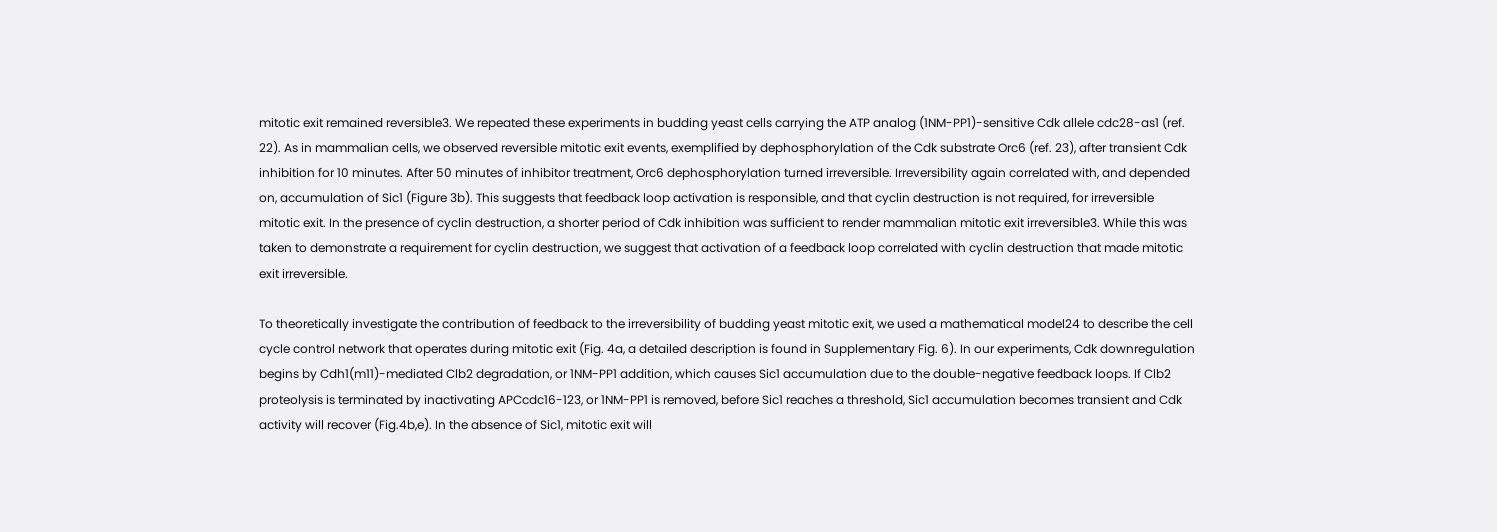mitotic exit remained reversible3. We repeated these experiments in budding yeast cells carrying the ATP analog (1NM-PP1)-sensitive Cdk allele cdc28-as1 (ref. 22). As in mammalian cells, we observed reversible mitotic exit events, exemplified by dephosphorylation of the Cdk substrate Orc6 (ref. 23), after transient Cdk inhibition for 10 minutes. After 50 minutes of inhibitor treatment, Orc6 dephosphorylation turned irreversible. Irreversibility again correlated with, and depended on, accumulation of Sic1 (Figure 3b). This suggests that feedback loop activation is responsible, and that cyclin destruction is not required, for irreversible mitotic exit. In the presence of cyclin destruction, a shorter period of Cdk inhibition was sufficient to render mammalian mitotic exit irreversible3. While this was taken to demonstrate a requirement for cyclin destruction, we suggest that activation of a feedback loop correlated with cyclin destruction that made mitotic exit irreversible.

To theoretically investigate the contribution of feedback to the irreversibility of budding yeast mitotic exit, we used a mathematical model24 to describe the cell cycle control network that operates during mitotic exit (Fig. 4a, a detailed description is found in Supplementary Fig. 6). In our experiments, Cdk downregulation begins by Cdh1(m11)-mediated Clb2 degradation, or 1NM-PP1 addition, which causes Sic1 accumulation due to the double-negative feedback loops. If Clb2 proteolysis is terminated by inactivating APCcdc16-123, or 1NM-PP1 is removed, before Sic1 reaches a threshold, Sic1 accumulation becomes transient and Cdk activity will recover (Fig.4b,e). In the absence of Sic1, mitotic exit will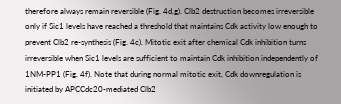therefore always remain reversible (Fig. 4d,g). Clb2 destruction becomes irreversible only if Sic1 levels have reached a threshold that maintains Cdk activity low enough to prevent Clb2 re-synthesis (Fig. 4c). Mitotic exit after chemical Cdk inhibition turns irreversible when Sic1 levels are sufficient to maintain Cdk inhibition independently of 1NM-PP1 (Fig. 4f). Note that during normal mitotic exit, Cdk downregulation is initiated by APCCdc20-mediated Clb2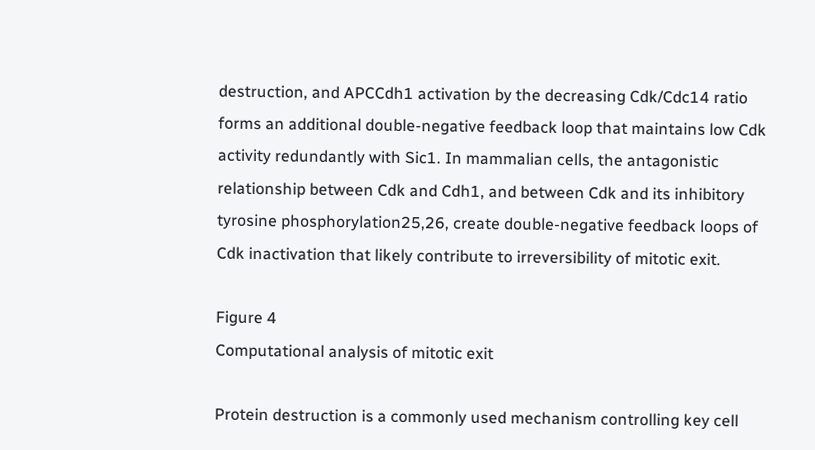destruction, and APCCdh1 activation by the decreasing Cdk/Cdc14 ratio forms an additional double-negative feedback loop that maintains low Cdk activity redundantly with Sic1. In mammalian cells, the antagonistic relationship between Cdk and Cdh1, and between Cdk and its inhibitory tyrosine phosphorylation25,26, create double-negative feedback loops of Cdk inactivation that likely contribute to irreversibility of mitotic exit.

Figure 4
Computational analysis of mitotic exit

Protein destruction is a commonly used mechanism controlling key cell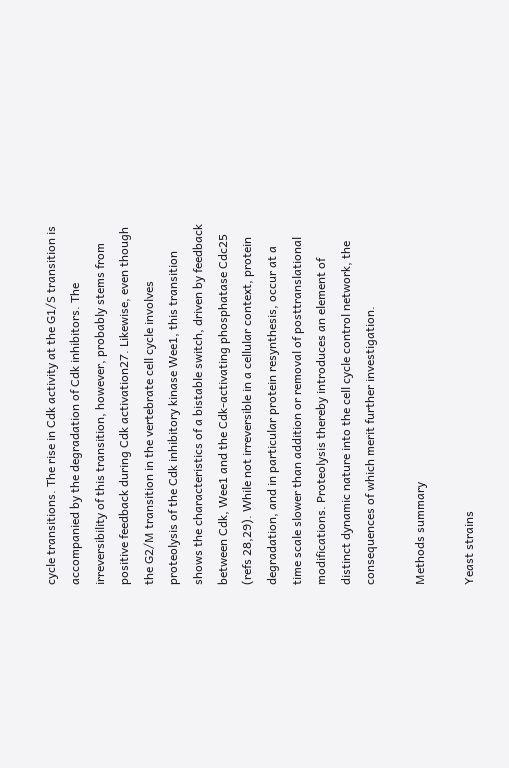cycle transitions. The rise in Cdk activity at the G1/S transition is accompanied by the degradation of Cdk inhibitors. The irreversibility of this transition, however, probably stems from positive feedback during Cdk activation27. Likewise, even though the G2/M transition in the vertebrate cell cycle involves proteolysis of the Cdk inhibitory kinase Wee1, this transition shows the characteristics of a bistable switch, driven by feedback between Cdk, Wee1 and the Cdk-activating phosphatase Cdc25 (refs 28,29). While not irreversible in a cellular context, protein degradation, and in particular protein resynthesis, occur at a time scale slower than addition or removal of posttranslational modifications. Proteolysis thereby introduces an element of distinct dynamic nature into the cell cycle control network, the consequences of which merit further investigation.

Methods summary

Yeast strains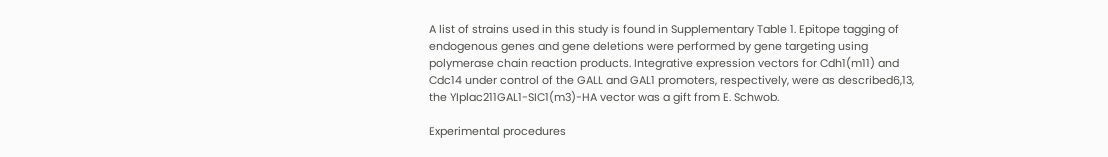A list of strains used in this study is found in Supplementary Table 1. Epitope tagging of endogenous genes and gene deletions were performed by gene targeting using polymerase chain reaction products. Integrative expression vectors for Cdh1(m11) and Cdc14 under control of the GALL and GAL1 promoters, respectively, were as described6,13, the YIplac211GAL1-SIC1(m3)-HA vector was a gift from E. Schwob.

Experimental procedures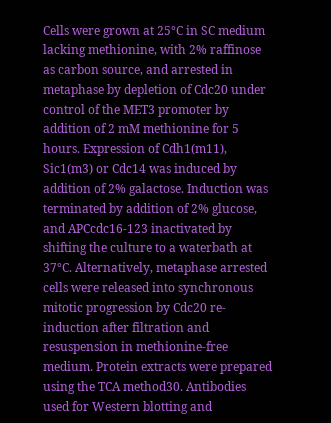Cells were grown at 25°C in SC medium lacking methionine, with 2% raffinose as carbon source, and arrested in metaphase by depletion of Cdc20 under control of the MET3 promoter by addition of 2 mM methionine for 5 hours. Expression of Cdh1(m11), Sic1(m3) or Cdc14 was induced by addition of 2% galactose. Induction was terminated by addition of 2% glucose, and APCcdc16-123 inactivated by shifting the culture to a waterbath at 37°C. Alternatively, metaphase arrested cells were released into synchronous mitotic progression by Cdc20 re-induction after filtration and resuspension in methionine-free medium. Protein extracts were prepared using the TCA method30. Antibodies used for Western blotting and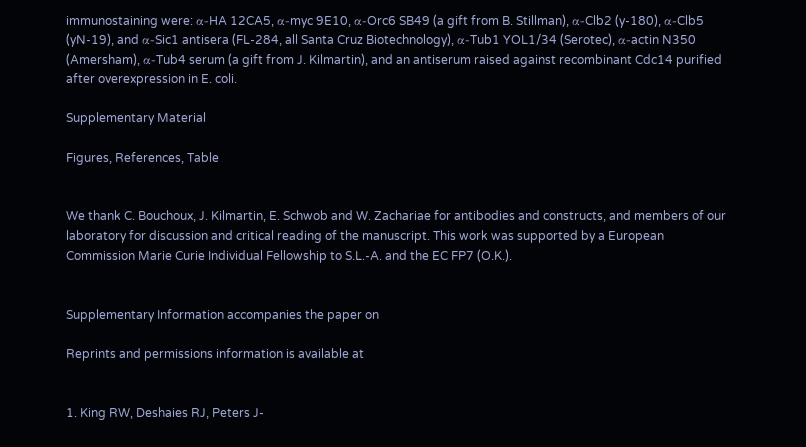immunostaining were: α-HA 12CA5, α-myc 9E10, α-Orc6 SB49 (a gift from B. Stillman), α-Clb2 (y-180), α-Clb5 (yN-19), and α-Sic1 antisera (FL-284, all Santa Cruz Biotechnology), α-Tub1 YOL1/34 (Serotec), α-actin N350 (Amersham), α-Tub4 serum (a gift from J. Kilmartin), and an antiserum raised against recombinant Cdc14 purified after overexpression in E. coli.

Supplementary Material

Figures, References, Table


We thank C. Bouchoux, J. Kilmartin, E. Schwob and W. Zachariae for antibodies and constructs, and members of our laboratory for discussion and critical reading of the manuscript. This work was supported by a European Commission Marie Curie Individual Fellowship to S.L.-A. and the EC FP7 (O.K.).


Supplementary Information accompanies the paper on

Reprints and permissions information is available at


1. King RW, Deshaies RJ, Peters J-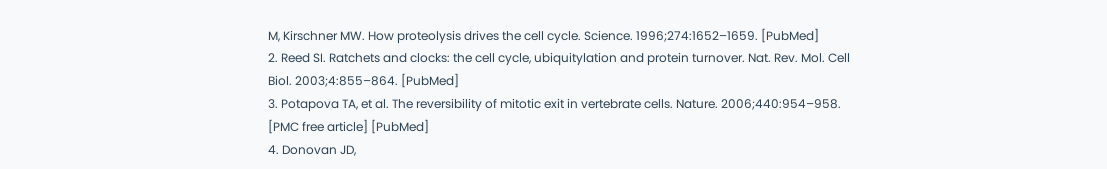M, Kirschner MW. How proteolysis drives the cell cycle. Science. 1996;274:1652–1659. [PubMed]
2. Reed SI. Ratchets and clocks: the cell cycle, ubiquitylation and protein turnover. Nat. Rev. Mol. Cell Biol. 2003;4:855–864. [PubMed]
3. Potapova TA, et al. The reversibility of mitotic exit in vertebrate cells. Nature. 2006;440:954–958. [PMC free article] [PubMed]
4. Donovan JD,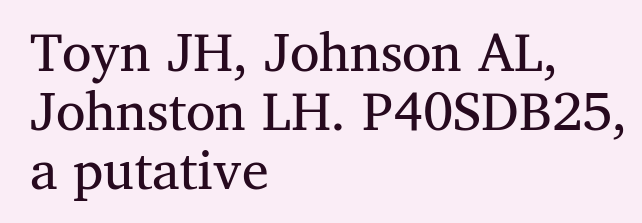Toyn JH, Johnson AL, Johnston LH. P40SDB25, a putative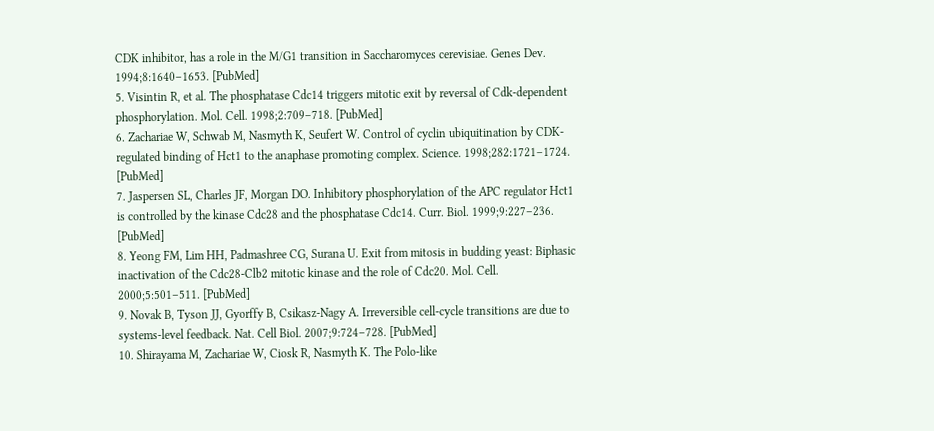CDK inhibitor, has a role in the M/G1 transition in Saccharomyces cerevisiae. Genes Dev. 1994;8:1640–1653. [PubMed]
5. Visintin R, et al. The phosphatase Cdc14 triggers mitotic exit by reversal of Cdk-dependent phosphorylation. Mol. Cell. 1998;2:709–718. [PubMed]
6. Zachariae W, Schwab M, Nasmyth K, Seufert W. Control of cyclin ubiquitination by CDK-regulated binding of Hct1 to the anaphase promoting complex. Science. 1998;282:1721–1724. [PubMed]
7. Jaspersen SL, Charles JF, Morgan DO. Inhibitory phosphorylation of the APC regulator Hct1 is controlled by the kinase Cdc28 and the phosphatase Cdc14. Curr. Biol. 1999;9:227–236. [PubMed]
8. Yeong FM, Lim HH, Padmashree CG, Surana U. Exit from mitosis in budding yeast: Biphasic inactivation of the Cdc28-Clb2 mitotic kinase and the role of Cdc20. Mol. Cell. 2000;5:501–511. [PubMed]
9. Novak B, Tyson JJ, Gyorffy B, Csikasz-Nagy A. Irreversible cell-cycle transitions are due to systems-level feedback. Nat. Cell Biol. 2007;9:724–728. [PubMed]
10. Shirayama M, Zachariae W, Ciosk R, Nasmyth K. The Polo-like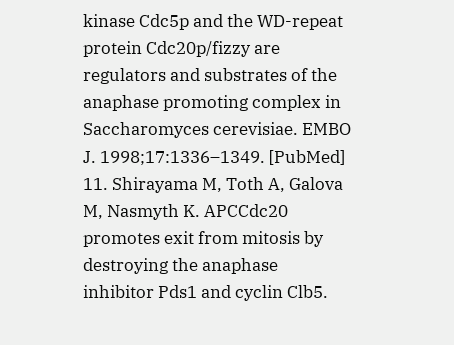kinase Cdc5p and the WD-repeat protein Cdc20p/fizzy are regulators and substrates of the anaphase promoting complex in Saccharomyces cerevisiae. EMBO J. 1998;17:1336–1349. [PubMed]
11. Shirayama M, Toth A, Galova M, Nasmyth K. APCCdc20 promotes exit from mitosis by destroying the anaphase inhibitor Pds1 and cyclin Clb5.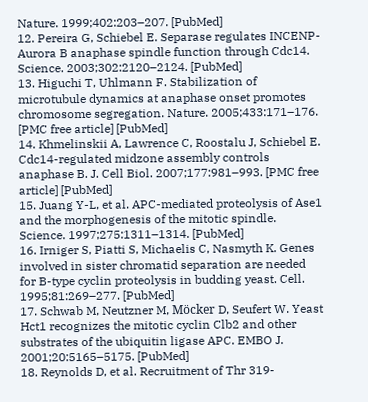Nature. 1999;402:203–207. [PubMed]
12. Pereira G, Schiebel E. Separase regulates INCENP-Aurora B anaphase spindle function through Cdc14. Science. 2003;302:2120–2124. [PubMed]
13. Higuchi T, Uhlmann F. Stabilization of microtubule dynamics at anaphase onset promotes chromosome segregation. Nature. 2005;433:171–176. [PMC free article] [PubMed]
14. Khmelinskii A, Lawrence C, Roostalu J, Schiebel E. Cdc14-regulated midzone assembly controls anaphase B. J. Cell Biol. 2007;177:981–993. [PMC free article] [PubMed]
15. Juang Y-L, et al. APC-mediated proteolysis of Ase1 and the morphogenesis of the mitotic spindle. Science. 1997;275:1311–1314. [PubMed]
16. Irniger S, Piatti S, Michaelis C, Nasmyth K. Genes involved in sister chromatid separation are needed for B-type cyclin proteolysis in budding yeast. Cell. 1995;81:269–277. [PubMed]
17. Schwab M, Neutzner M, Möcker D, Seufert W. Yeast Hct1 recognizes the mitotic cyclin Clb2 and other substrates of the ubiquitin ligase APC. EMBO J. 2001;20:5165–5175. [PubMed]
18. Reynolds D, et al. Recruitment of Thr 319-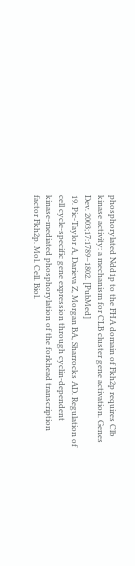phosphorylated Ndd1p to the FHA domain of Fkh2p requires Clb kinase activity: a mechanism for CLB cluster gene activation. Genes Dev. 2003;17:1789–1802. [PubMed]
19. Pic-Taylor A, Darieva Z, Morgan BA, Sharrocks AD. Regulation of cell cycle-specific gene expression through cyclin-dependent kinase-mediated phosphorylation of the forkhead transcription factor Fkh2p. Mol. Cell. Biol.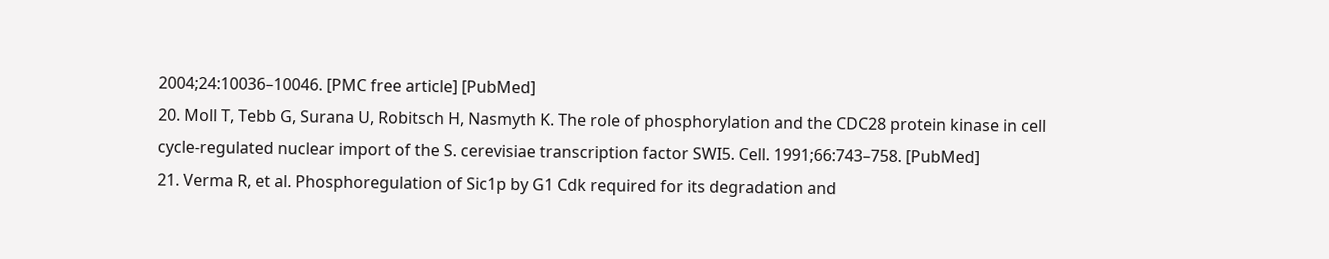2004;24:10036–10046. [PMC free article] [PubMed]
20. Moll T, Tebb G, Surana U, Robitsch H, Nasmyth K. The role of phosphorylation and the CDC28 protein kinase in cell cycle-regulated nuclear import of the S. cerevisiae transcription factor SWI5. Cell. 1991;66:743–758. [PubMed]
21. Verma R, et al. Phosphoregulation of Sic1p by G1 Cdk required for its degradation and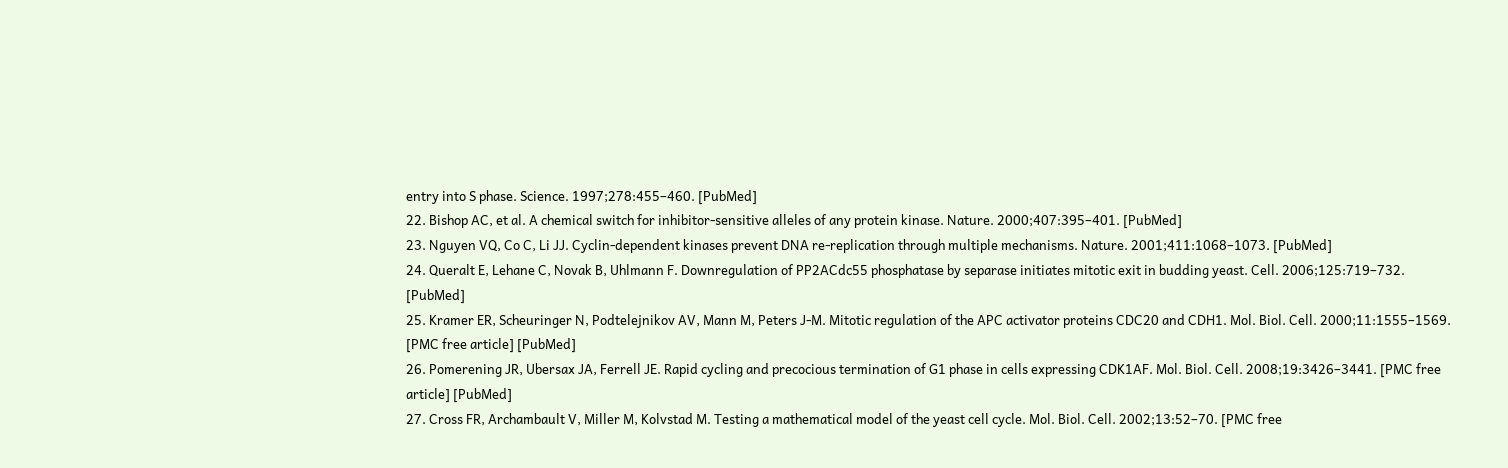entry into S phase. Science. 1997;278:455–460. [PubMed]
22. Bishop AC, et al. A chemical switch for inhibitor-sensitive alleles of any protein kinase. Nature. 2000;407:395–401. [PubMed]
23. Nguyen VQ, Co C, Li JJ. Cyclin-dependent kinases prevent DNA re-replication through multiple mechanisms. Nature. 2001;411:1068–1073. [PubMed]
24. Queralt E, Lehane C, Novak B, Uhlmann F. Downregulation of PP2ACdc55 phosphatase by separase initiates mitotic exit in budding yeast. Cell. 2006;125:719–732. [PubMed]
25. Kramer ER, Scheuringer N, Podtelejnikov AV, Mann M, Peters J-M. Mitotic regulation of the APC activator proteins CDC20 and CDH1. Mol. Biol. Cell. 2000;11:1555–1569. [PMC free article] [PubMed]
26. Pomerening JR, Ubersax JA, Ferrell JE. Rapid cycling and precocious termination of G1 phase in cells expressing CDK1AF. Mol. Biol. Cell. 2008;19:3426–3441. [PMC free article] [PubMed]
27. Cross FR, Archambault V, Miller M, Kolvstad M. Testing a mathematical model of the yeast cell cycle. Mol. Biol. Cell. 2002;13:52–70. [PMC free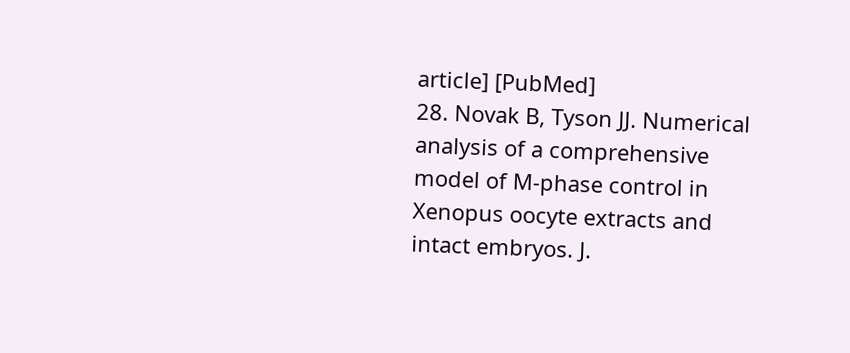article] [PubMed]
28. Novak B, Tyson JJ. Numerical analysis of a comprehensive model of M-phase control in Xenopus oocyte extracts and intact embryos. J.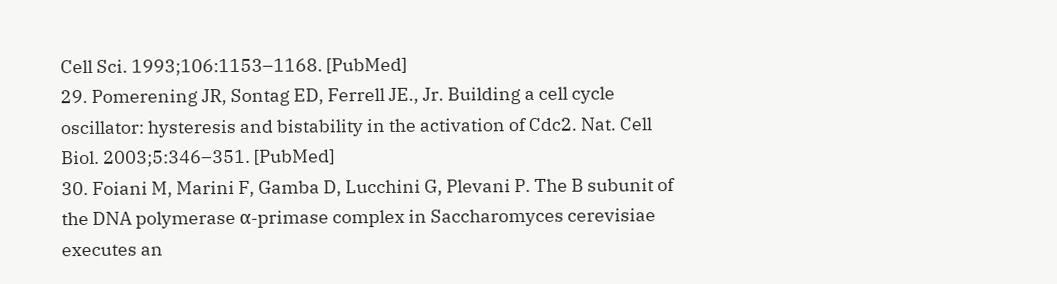Cell Sci. 1993;106:1153–1168. [PubMed]
29. Pomerening JR, Sontag ED, Ferrell JE., Jr. Building a cell cycle oscillator: hysteresis and bistability in the activation of Cdc2. Nat. Cell Biol. 2003;5:346–351. [PubMed]
30. Foiani M, Marini F, Gamba D, Lucchini G, Plevani P. The B subunit of the DNA polymerase α-primase complex in Saccharomyces cerevisiae executes an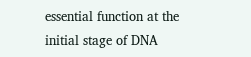essential function at the initial stage of DNA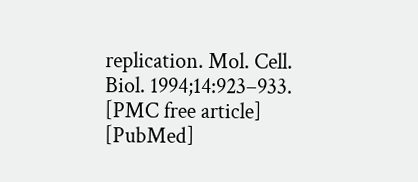replication. Mol. Cell. Biol. 1994;14:923–933. [PMC free article] [PubMed]